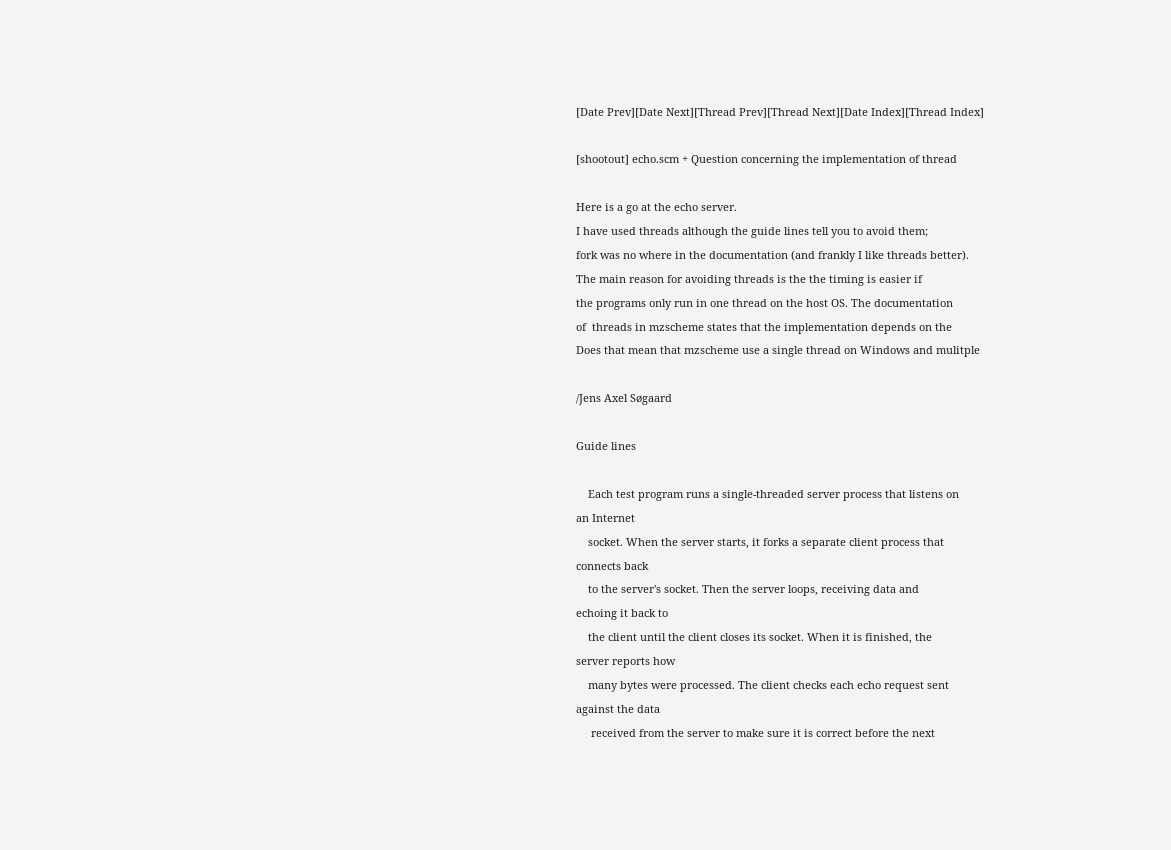[Date Prev][Date Next][Thread Prev][Thread Next][Date Index][Thread Index]

[shootout] echo.scm + Question concerning the implementation of thread

Here is a go at the echo server.
I have used threads although the guide lines tell you to avoid them;
fork was no where in the documentation (and frankly I like threads better).
The main reason for avoiding threads is the the timing is easier if
the programs only run in one thread on the host OS. The documentation
of  threads in mzscheme states that the implementation depends on the
Does that mean that mzscheme use a single thread on Windows and mulitple

/Jens Axel Søgaard

Guide lines

    Each test program runs a single-threaded server process that listens on
an Internet
    socket. When the server starts, it forks a separate client process that
connects back
    to the server's socket. Then the server loops, receiving data and
echoing it back to
    the client until the client closes its socket. When it is finished, the
server reports how
    many bytes were processed. The client checks each echo request sent
against the data
     received from the server to make sure it is correct before the next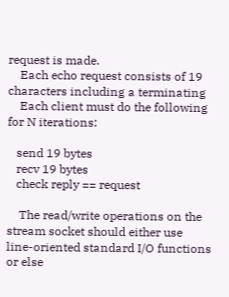request is made.
    Each echo request consists of 19 characters including a terminating
    Each client must do the following for N iterations:

   send 19 bytes
   recv 19 bytes
   check reply == request

    The read/write operations on the stream socket should either use
line-oriented standard I/O functions or else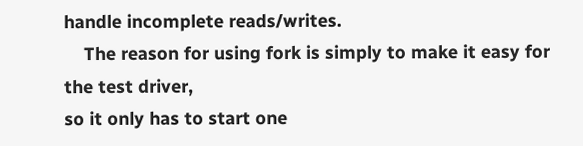handle incomplete reads/writes.
    The reason for using fork is simply to make it easy for the test driver,
so it only has to start one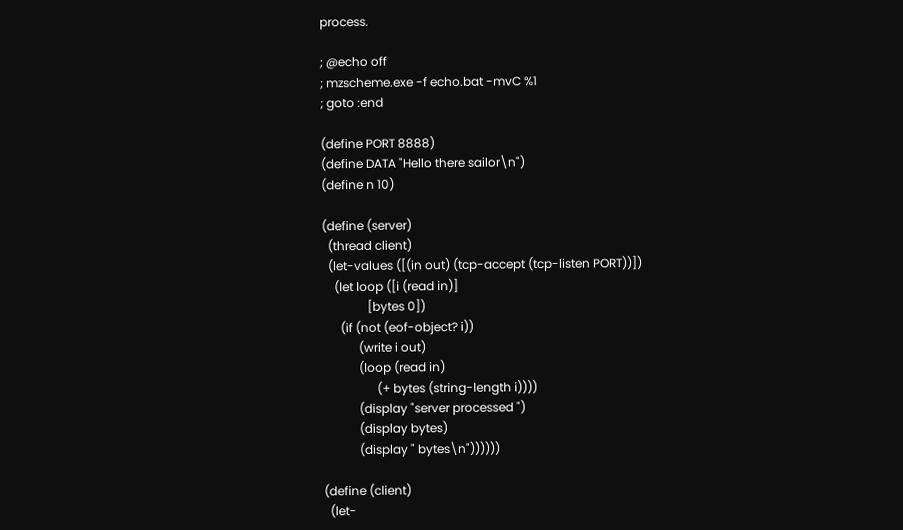process.

; @echo off
; mzscheme.exe -f echo.bat -mvC %1
; goto :end

(define PORT 8888)
(define DATA "Hello there sailor\n")
(define n 10)

(define (server)
  (thread client)
  (let-values ([(in out) (tcp-accept (tcp-listen PORT))])
    (let loop ([i (read in)]
               [bytes 0])
      (if (not (eof-object? i))
            (write i out)
            (loop (read in)
                  (+ bytes (string-length i))))
            (display "server processed ")
            (display bytes)
            (display " bytes\n"))))))

(define (client)
  (let-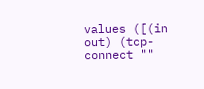values ([(in out) (tcp-connect ""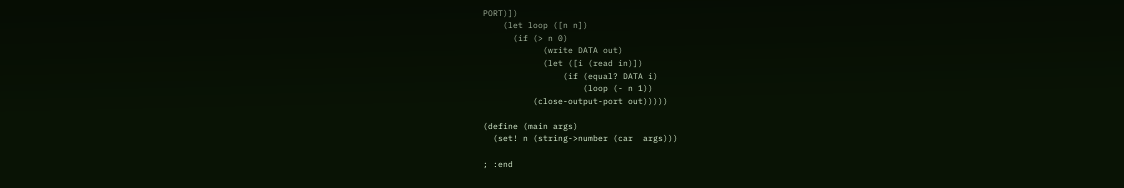PORT)])
    (let loop ([n n])
      (if (> n 0)
            (write DATA out)
            (let ([i (read in)])
                (if (equal? DATA i)
                    (loop (- n 1))
          (close-output-port out)))))

(define (main args)
  (set! n (string->number (car  args)))

; :end